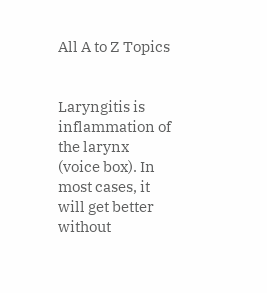All A to Z Topics


Laryngitis is inflammation of the larynx (voice box). In most cases, it will get better without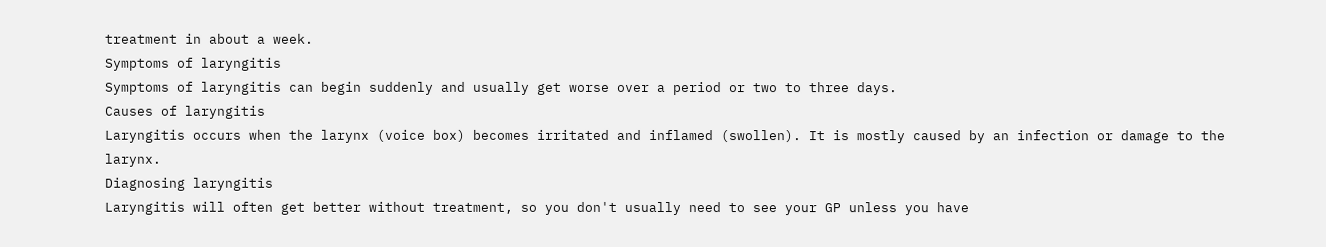treatment in about a week.
Symptoms of laryngitis
Symptoms of laryngitis can begin suddenly and usually get worse over a period or two to three days.
Causes of laryngitis
Laryngitis occurs when the larynx (voice box) becomes irritated and inflamed (swollen). It is mostly caused by an infection or damage to the larynx.
Diagnosing laryngitis
Laryngitis will often get better without treatment, so you don't usually need to see your GP unless you have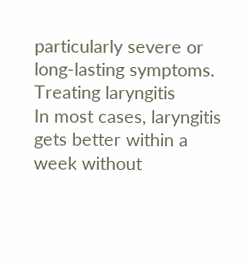particularly severe or long-lasting symptoms.
Treating laryngitis
In most cases, laryngitis gets better within a week without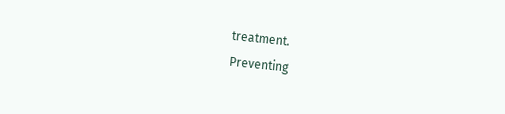treatment.
Preventing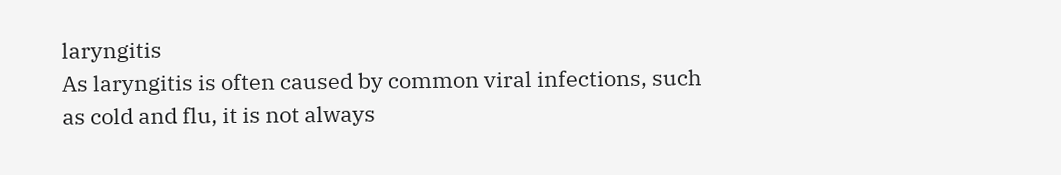laryngitis
As laryngitis is often caused by common viral infections, such as cold and flu, it is not always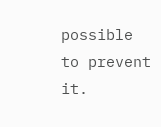possible to prevent it.